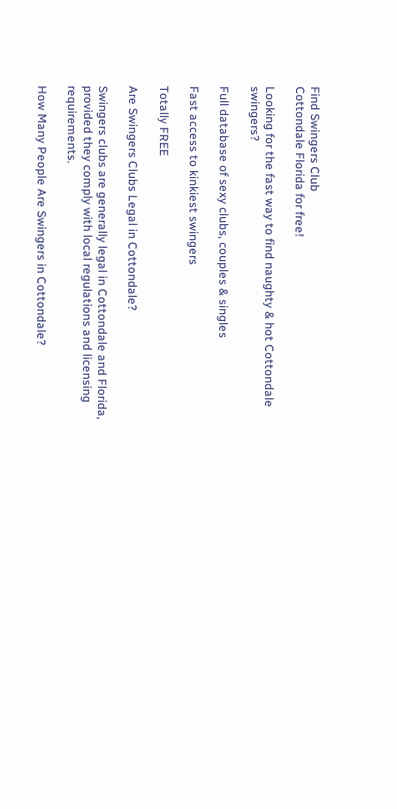Find Swingers Club
Cottondale Florida for free!

Looking for the fast way to find naughty & hot Cottondale swingers?

Full database of sexy clubs, couples & singles

Fast access to kinkiest swingers

Totally FREE

Are Swingers Clubs Legal in Cottondale?

Swingers clubs are generally legal in Cottondale and Florida, provided they comply with local regulations and licensing requirements.

How Many People Are Swingers in Cottondale?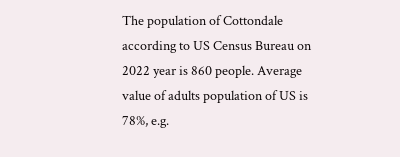The population of Cottondale according to US Census Bureau on 2022 year is 860 people. Average value of adults population of US is 78%, e.g.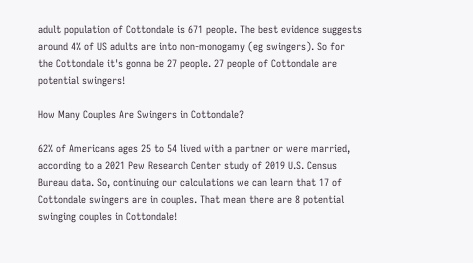adult population of Cottondale is 671 people. The best evidence suggests around 4% of US adults are into non-monogamy (eg swingers). So for the Cottondale it's gonna be 27 people. 27 people of Cottondale are potential swingers!

How Many Couples Are Swingers in Cottondale?

62% of Americans ages 25 to 54 lived with a partner or were married, according to a 2021 Pew Research Center study of 2019 U.S. Census Bureau data. So, continuing our calculations we can learn that 17 of Cottondale swingers are in couples. That mean there are 8 potential swinging couples in Cottondale!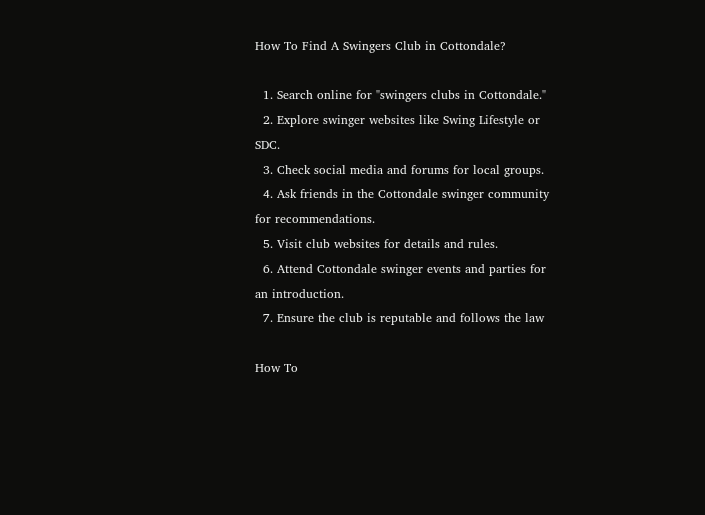How To Find A Swingers Club in Cottondale?

  1. Search online for "swingers clubs in Cottondale."
  2. Explore swinger websites like Swing Lifestyle or SDC.
  3. Check social media and forums for local groups.
  4. Ask friends in the Cottondale swinger community for recommendations.
  5. Visit club websites for details and rules.
  6. Attend Cottondale swinger events and parties for an introduction.
  7. Ensure the club is reputable and follows the law

How To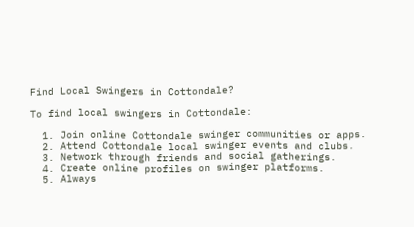Find Local Swingers in Cottondale?

To find local swingers in Cottondale:

  1. Join online Cottondale swinger communities or apps.
  2. Attend Cottondale local swinger events and clubs.
  3. Network through friends and social gatherings.
  4. Create online profiles on swinger platforms.
  5. Always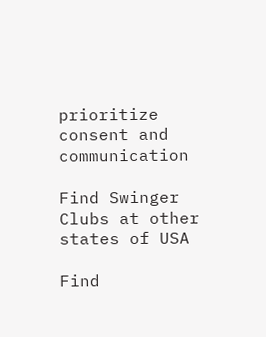prioritize consent and communication

Find Swinger Clubs at other states of USA

Find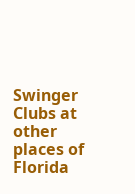Swinger Clubs at other places of Florida